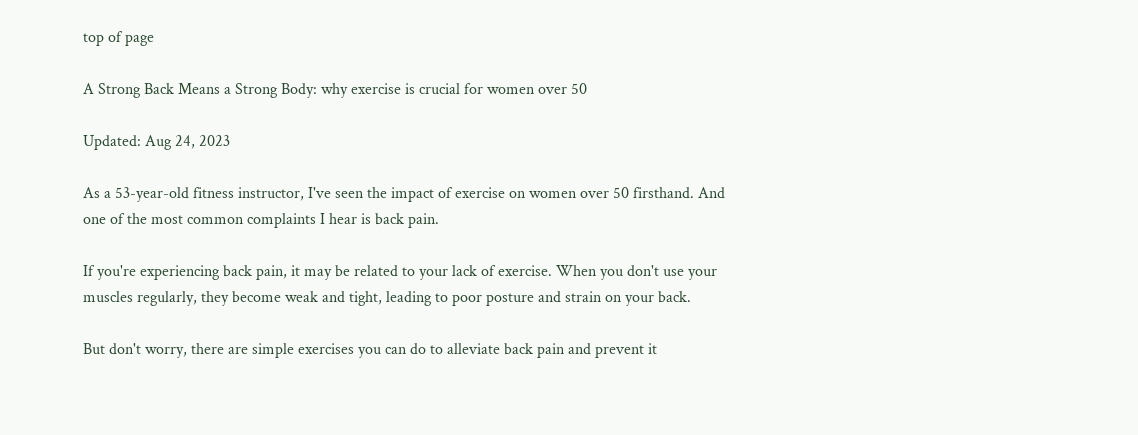top of page

A Strong Back Means a Strong Body: why exercise is crucial for women over 50

Updated: Aug 24, 2023

As a 53-year-old fitness instructor, I've seen the impact of exercise on women over 50 firsthand. And one of the most common complaints I hear is back pain.

If you're experiencing back pain, it may be related to your lack of exercise. When you don't use your muscles regularly, they become weak and tight, leading to poor posture and strain on your back.

But don't worry, there are simple exercises you can do to alleviate back pain and prevent it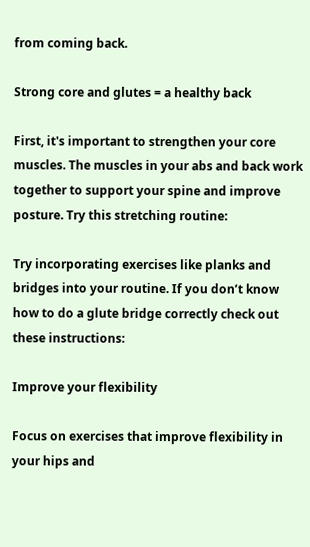from coming back.

Strong core and glutes = a healthy back

First, it's important to strengthen your core muscles. The muscles in your abs and back work together to support your spine and improve posture. Try this stretching routine:

Try incorporating exercises like planks and bridges into your routine. If you don’t know how to do a glute bridge correctly check out these instructions:

Improve your flexibility

Focus on exercises that improve flexibility in your hips and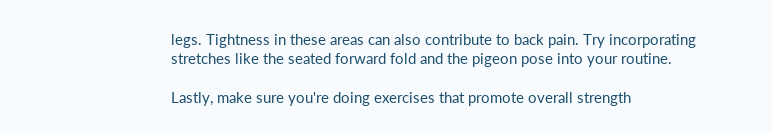legs. Tightness in these areas can also contribute to back pain. Try incorporating stretches like the seated forward fold and the pigeon pose into your routine.

Lastly, make sure you're doing exercises that promote overall strength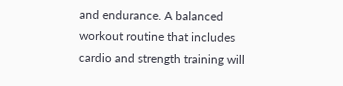and endurance. A balanced workout routine that includes cardio and strength training will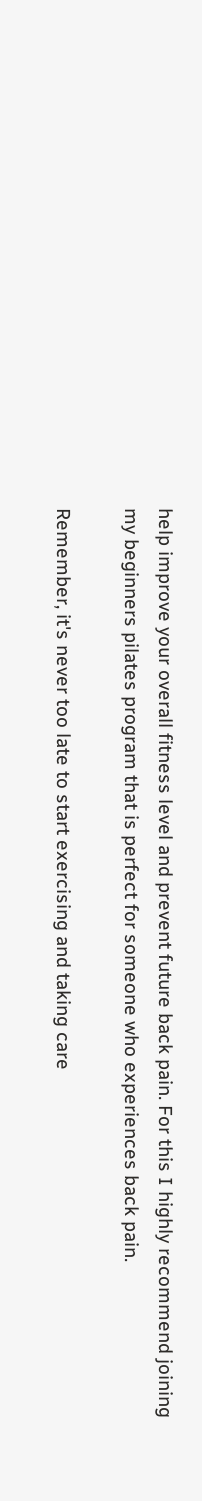help improve your overall fitness level and prevent future back pain. For this I highly recommend joining my beginners pilates program that is perfect for someone who experiences back pain.

Remember, it's never too late to start exercising and taking care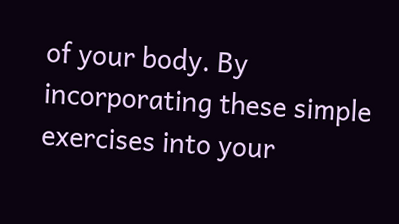of your body. By incorporating these simple exercises into your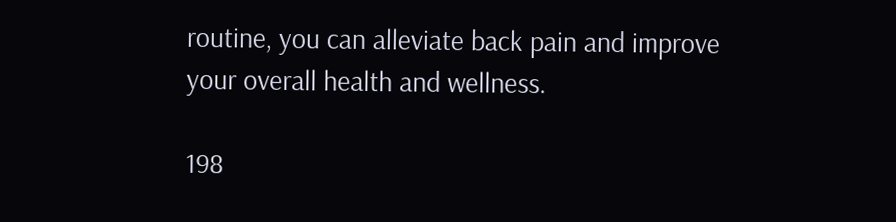routine, you can alleviate back pain and improve your overall health and wellness.

198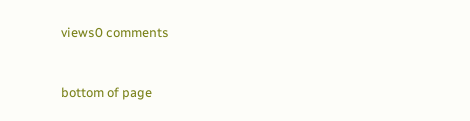views0 comments


bottom of page